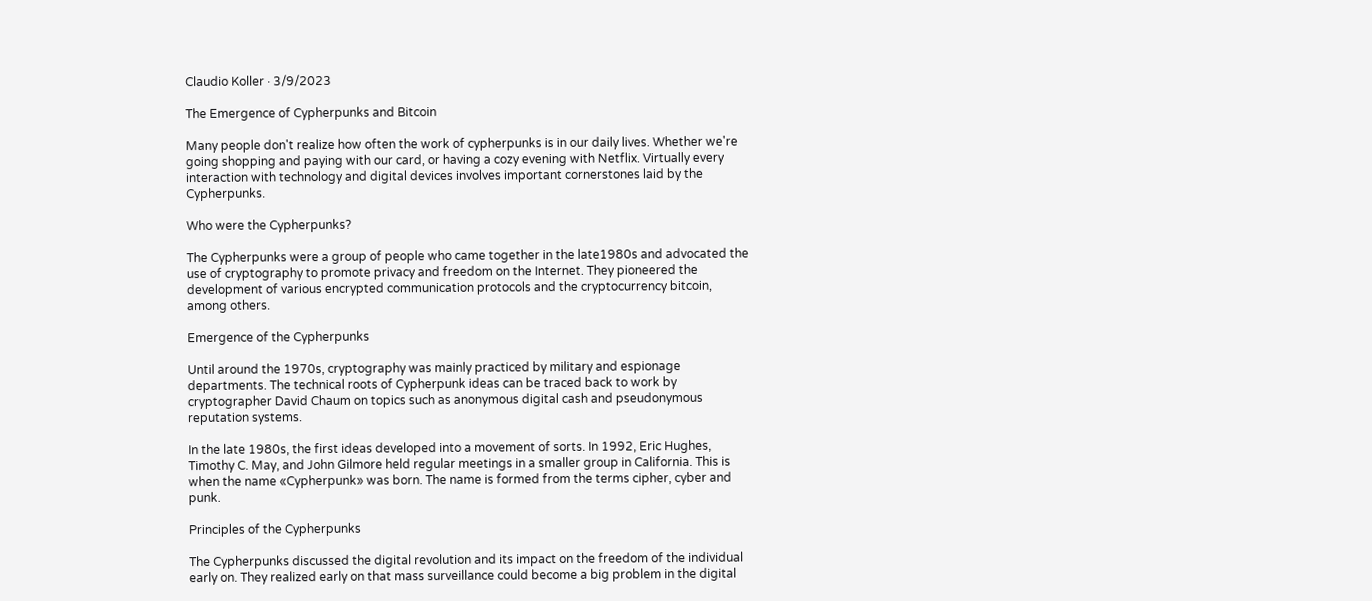Claudio Koller · 3/9/2023

The Emergence of Cypherpunks and Bitcoin

Many people don't realize how often the work of cypherpunks is in our daily lives. Whether we're going shopping and paying with our card, or having a cozy evening with Netflix. Virtually every interaction with technology and digital devices involves important cornerstones laid by the Cypherpunks.

Who were the Cypherpunks?

The Cypherpunks were a group of people who came together in the late1980s and advocated the use of cryptography to promote privacy and freedom on the Internet. They pioneered the development of various encrypted communication protocols and the cryptocurrency bitcoin, among others.

Emergence of the Cypherpunks

Until around the 1970s, cryptography was mainly practiced by military and espionage departments. The technical roots of Cypherpunk ideas can be traced back to work by cryptographer David Chaum on topics such as anonymous digital cash and pseudonymous reputation systems.

In the late 1980s, the first ideas developed into a movement of sorts. In 1992, Eric Hughes, Timothy C. May, and John Gilmore held regular meetings in a smaller group in California. This is when the name «Cypherpunk» was born. The name is formed from the terms cipher, cyber and punk.

Principles of the Cypherpunks

The Cypherpunks discussed the digital revolution and its impact on the freedom of the individual early on. They realized early on that mass surveillance could become a big problem in the digital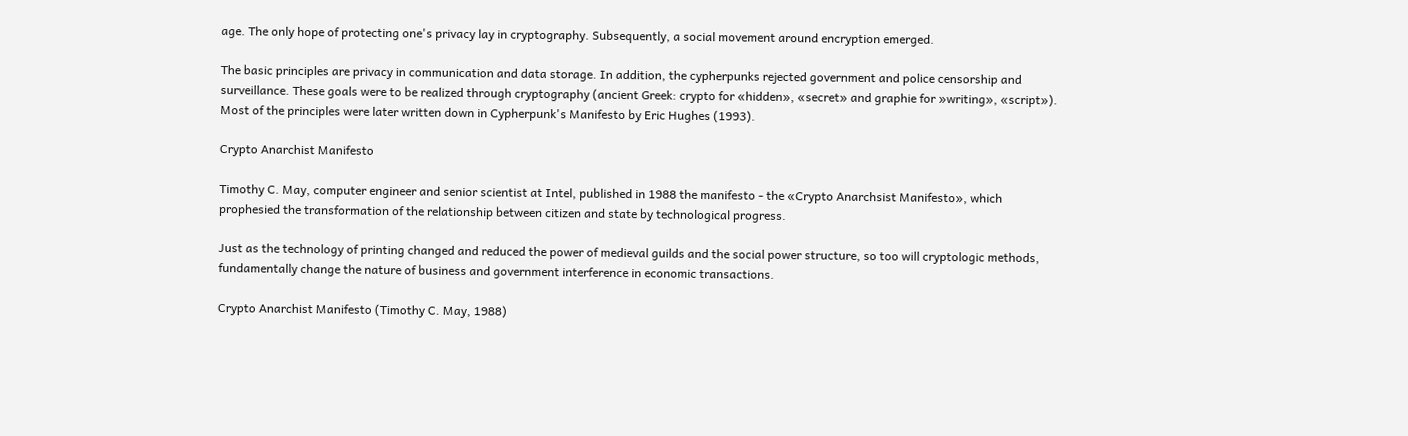age. The only hope of protecting one's privacy lay in cryptography. Subsequently, a social movement around encryption emerged.

The basic principles are privacy in communication and data storage. In addition, the cypherpunks rejected government and police censorship and surveillance. These goals were to be realized through cryptography (ancient Greek: crypto for «hidden», «secret» and graphie for »writing», «script»). Most of the principles were later written down in Cypherpunk's Manifesto by Eric Hughes (1993).

Crypto Anarchist Manifesto

Timothy C. May, computer engineer and senior scientist at Intel, published in 1988 the manifesto - the «Crypto Anarchsist Manifesto», which prophesied the transformation of the relationship between citizen and state by technological progress.

Just as the technology of printing changed and reduced the power of medieval guilds and the social power structure, so too will cryptologic methods, fundamentally change the nature of business and government interference in economic transactions.

Crypto Anarchist Manifesto (Timothy C. May, 1988)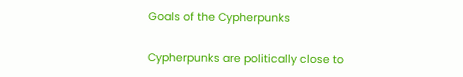Goals of the Cypherpunks

Cypherpunks are politically close to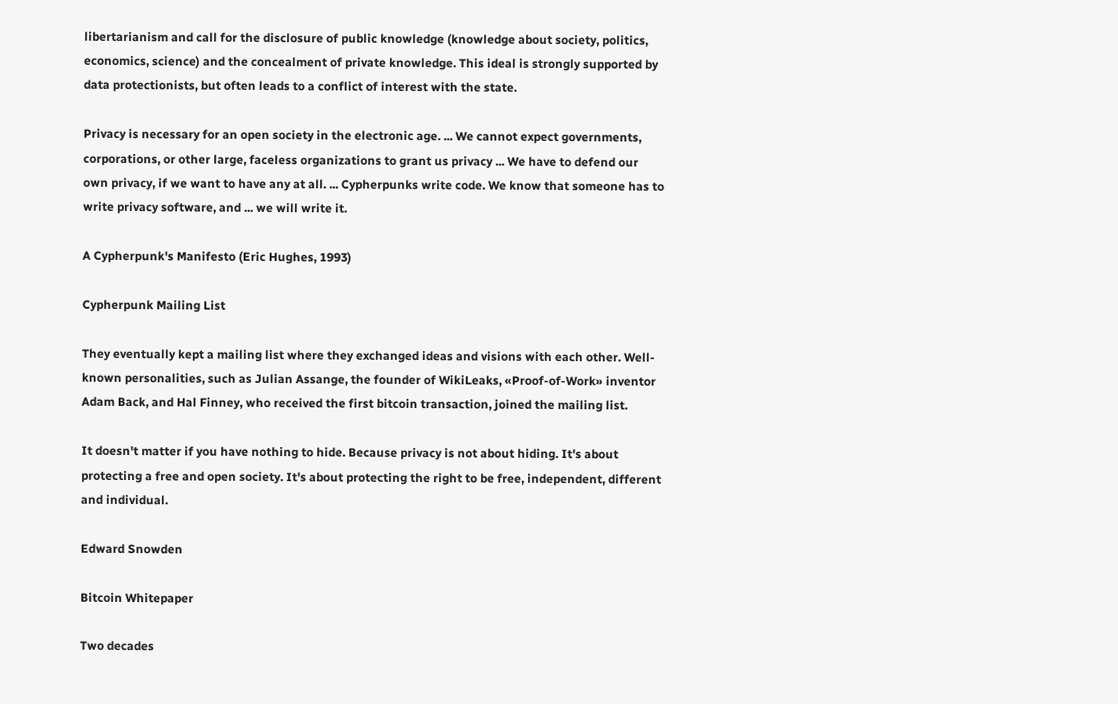libertarianism and call for the disclosure of public knowledge (knowledge about society, politics, economics, science) and the concealment of private knowledge. This ideal is strongly supported by data protectionists, but often leads to a conflict of interest with the state.

Privacy is necessary for an open society in the electronic age. ... We cannot expect governments, corporations, or other large, faceless organizations to grant us privacy ... We have to defend our own privacy, if we want to have any at all. ... Cypherpunks write code. We know that someone has to write privacy software, and ... we will write it.

A Cypherpunk's Manifesto (Eric Hughes, 1993)

Cypherpunk Mailing List

They eventually kept a mailing list where they exchanged ideas and visions with each other. Well-known personalities, such as Julian Assange, the founder of WikiLeaks, «Proof-of-Work» inventor Adam Back, and Hal Finney, who received the first bitcoin transaction, joined the mailing list.

It doesn't matter if you have nothing to hide. Because privacy is not about hiding. It's about protecting a free and open society. It's about protecting the right to be free, independent, different and individual.

Edward Snowden

Bitcoin Whitepaper

Two decades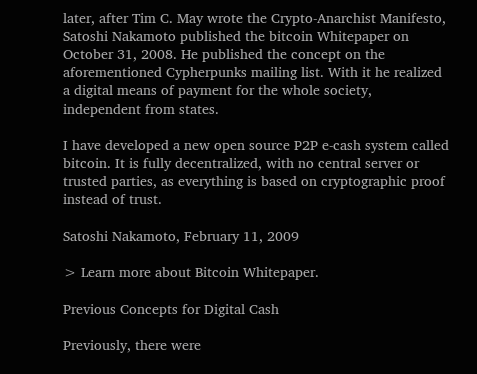later, after Tim C. May wrote the Crypto-Anarchist Manifesto, Satoshi Nakamoto published the bitcoin Whitepaper on October 31, 2008. He published the concept on the aforementioned Cypherpunks mailing list. With it he realized a digital means of payment for the whole society, independent from states.

I have developed a new open source P2P e-cash system called bitcoin. It is fully decentralized, with no central server or trusted parties, as everything is based on cryptographic proof instead of trust.

Satoshi Nakamoto, February 11, 2009

> Learn more about Bitcoin Whitepaper.

Previous Concepts for Digital Cash

Previously, there were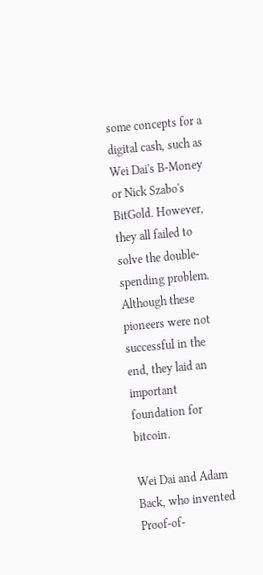some concepts for a digital cash, such as Wei Dai's B-Money or Nick Szabo's BitGold. However, they all failed to solve the double-spending problem. Although these pioneers were not successful in the end, they laid an important foundation for bitcoin.

Wei Dai and Adam Back, who invented Proof-of-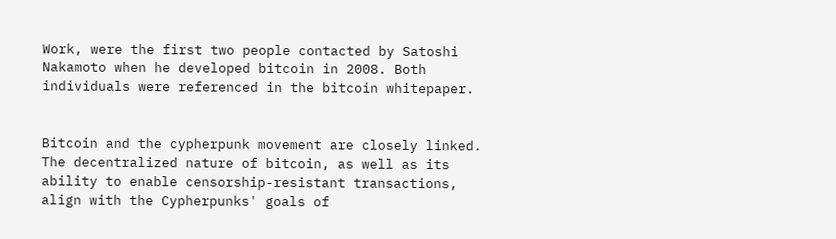Work, were the first two people contacted by Satoshi Nakamoto when he developed bitcoin in 2008. Both individuals were referenced in the bitcoin whitepaper.


Bitcoin and the cypherpunk movement are closely linked. The decentralized nature of bitcoin, as well as its ability to enable censorship-resistant transactions, align with the Cypherpunks' goals of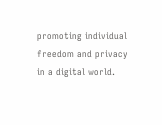promoting individual freedom and privacy in a digital world.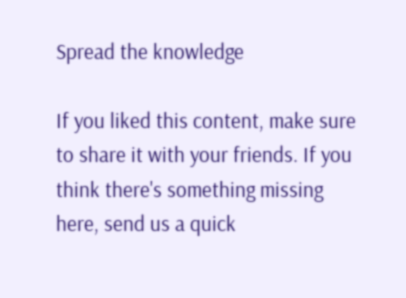Spread the knowledge

If you liked this content, make sure to share it with your friends. If you think there's something missing here, send us a quick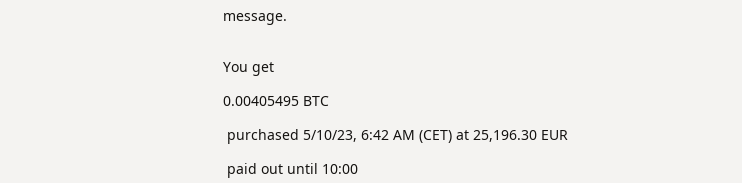message.


You get

0.00405495 BTC

 purchased 5/10/23, 6:42 AM (CET) at 25,196.30 EUR

 paid out until 10:00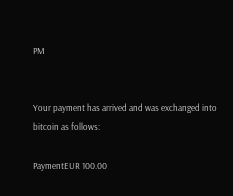PM


Your payment has arrived and was exchanged into bitcoin as follows:

PaymentEUR 100.00